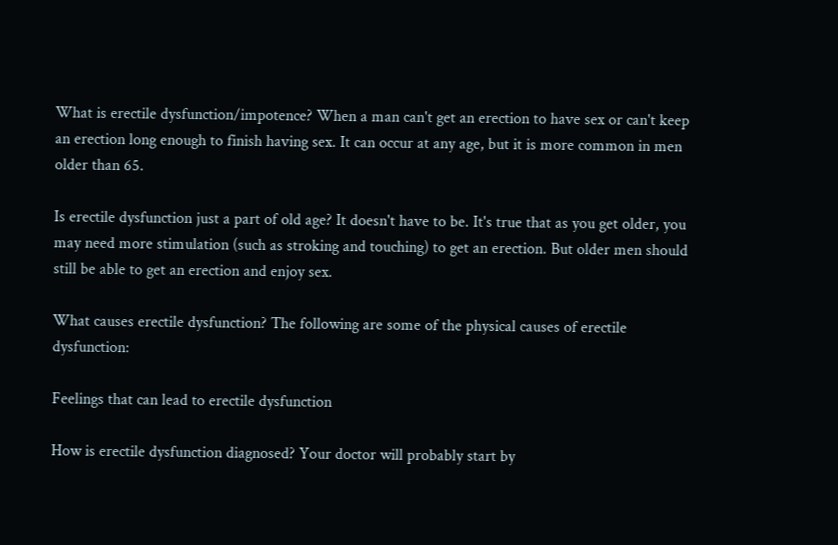What is erectile dysfunction/impotence? When a man can't get an erection to have sex or can't keep an erection long enough to finish having sex. It can occur at any age, but it is more common in men older than 65.

Is erectile dysfunction just a part of old age? It doesn't have to be. It's true that as you get older, you may need more stimulation (such as stroking and touching) to get an erection. But older men should still be able to get an erection and enjoy sex.

What causes erectile dysfunction? The following are some of the physical causes of erectile dysfunction:

Feelings that can lead to erectile dysfunction

How is erectile dysfunction diagnosed? Your doctor will probably start by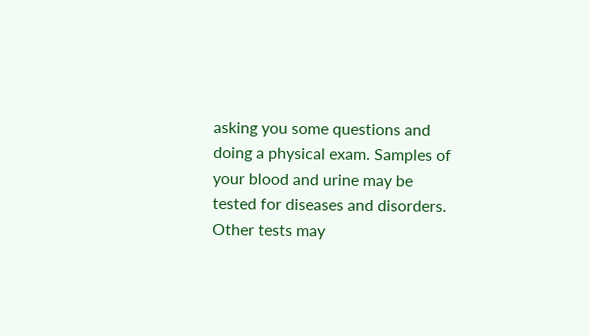asking you some questions and doing a physical exam. Samples of your blood and urine may be tested for diseases and disorders. Other tests may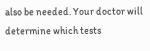also be needed. Your doctor will determine which tests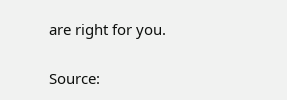are right for you.

Source: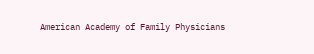American Academy of Family Physicians